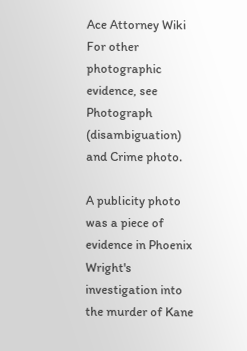Ace Attorney Wiki
For other photographic evidence, see Photograph (disambiguation) and Crime photo.

A publicity photo was a piece of evidence in Phoenix Wright's investigation into the murder of Kane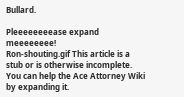Bullard.

Pleeeeeeeease expand meeeeeeee!
Ron-shouting.gif This article is a stub or is otherwise incomplete. You can help the Ace Attorney Wiki by expanding it.